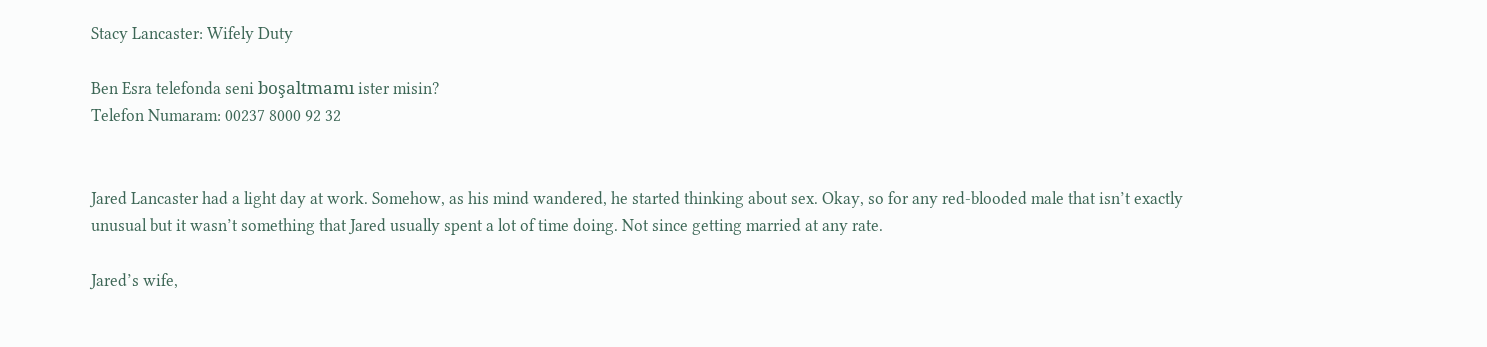Stacy Lancaster: Wifely Duty

Ben Esra telefonda seni boşaltmamı ister misin?
Telefon Numaram: 00237 8000 92 32


Jared Lancaster had a light day at work. Somehow, as his mind wandered, he started thinking about sex. Okay, so for any red-blooded male that isn’t exactly unusual but it wasn’t something that Jared usually spent a lot of time doing. Not since getting married at any rate.

Jared’s wife,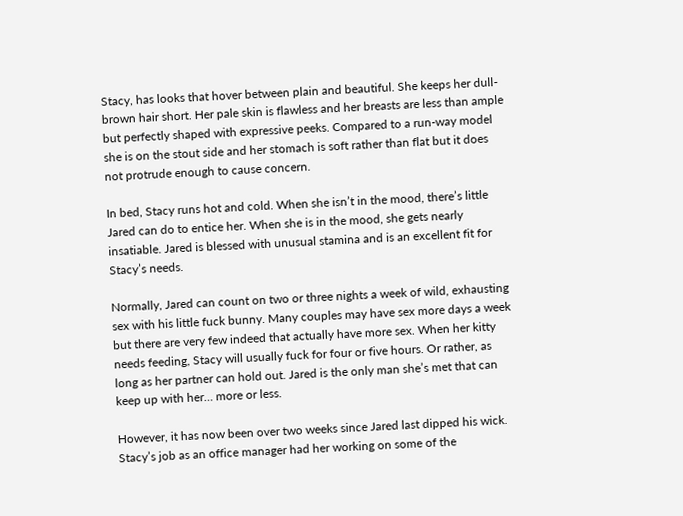Stacy, has looks that hover between plain and beautiful. She keeps her dull-brown hair short. Her pale skin is flawless and her breasts are less than ample but perfectly shaped with expressive peeks. Compared to a run-way model she is on the stout side and her stomach is soft rather than flat but it does not protrude enough to cause concern.

In bed, Stacy runs hot and cold. When she isn’t in the mood, there’s little Jared can do to entice her. When she is in the mood, she gets nearly insatiable. Jared is blessed with unusual stamina and is an excellent fit for Stacy’s needs.

Normally, Jared can count on two or three nights a week of wild, exhausting sex with his little fuck bunny. Many couples may have sex more days a week but there are very few indeed that actually have more sex. When her kitty needs feeding, Stacy will usually fuck for four or five hours. Or rather, as long as her partner can hold out. Jared is the only man she’s met that can keep up with her… more or less.

However, it has now been over two weeks since Jared last dipped his wick. Stacy’s job as an office manager had her working on some of the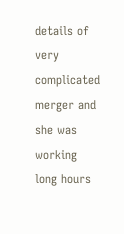details of very complicated merger and she was working long hours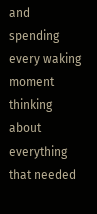and spending every waking moment thinking about everything that needed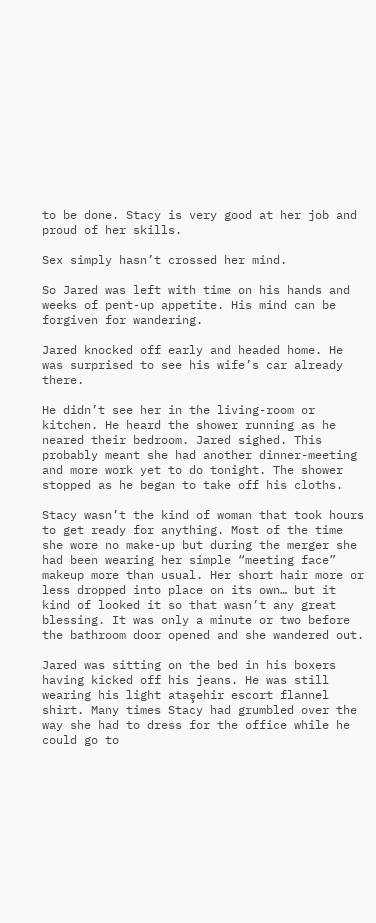to be done. Stacy is very good at her job and proud of her skills.

Sex simply hasn’t crossed her mind.

So Jared was left with time on his hands and weeks of pent-up appetite. His mind can be forgiven for wandering.

Jared knocked off early and headed home. He was surprised to see his wife’s car already there.

He didn’t see her in the living-room or kitchen. He heard the shower running as he neared their bedroom. Jared sighed. This probably meant she had another dinner-meeting and more work yet to do tonight. The shower stopped as he began to take off his cloths.

Stacy wasn’t the kind of woman that took hours to get ready for anything. Most of the time she wore no make-up but during the merger she had been wearing her simple “meeting face” makeup more than usual. Her short hair more or less dropped into place on its own… but it kind of looked it so that wasn’t any great blessing. It was only a minute or two before the bathroom door opened and she wandered out.

Jared was sitting on the bed in his boxers having kicked off his jeans. He was still wearing his light ataşehir escort flannel shirt. Many times Stacy had grumbled over the way she had to dress for the office while he could go to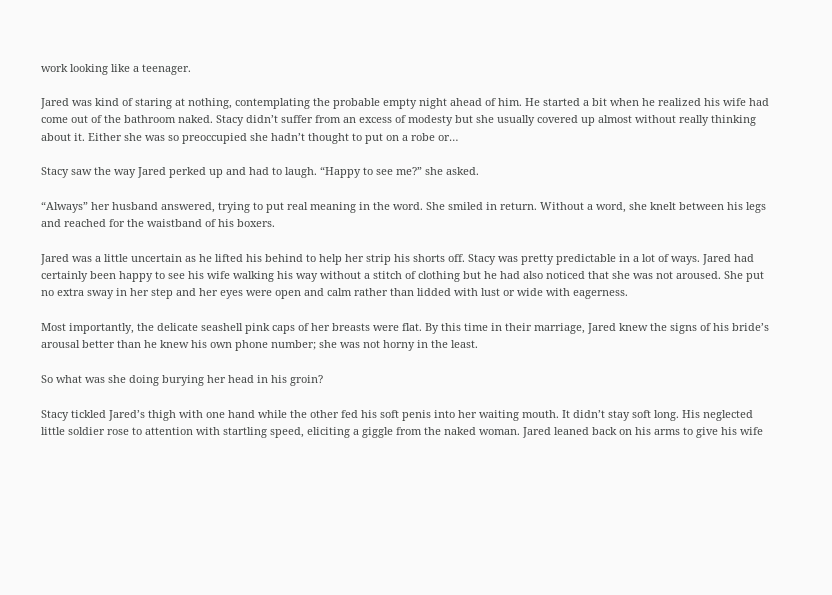work looking like a teenager.

Jared was kind of staring at nothing, contemplating the probable empty night ahead of him. He started a bit when he realized his wife had come out of the bathroom naked. Stacy didn’t suffer from an excess of modesty but she usually covered up almost without really thinking about it. Either she was so preoccupied she hadn’t thought to put on a robe or…

Stacy saw the way Jared perked up and had to laugh. “Happy to see me?” she asked.

“Always” her husband answered, trying to put real meaning in the word. She smiled in return. Without a word, she knelt between his legs and reached for the waistband of his boxers.

Jared was a little uncertain as he lifted his behind to help her strip his shorts off. Stacy was pretty predictable in a lot of ways. Jared had certainly been happy to see his wife walking his way without a stitch of clothing but he had also noticed that she was not aroused. She put no extra sway in her step and her eyes were open and calm rather than lidded with lust or wide with eagerness.

Most importantly, the delicate seashell pink caps of her breasts were flat. By this time in their marriage, Jared knew the signs of his bride’s arousal better than he knew his own phone number; she was not horny in the least.

So what was she doing burying her head in his groin?

Stacy tickled Jared’s thigh with one hand while the other fed his soft penis into her waiting mouth. It didn’t stay soft long. His neglected little soldier rose to attention with startling speed, eliciting a giggle from the naked woman. Jared leaned back on his arms to give his wife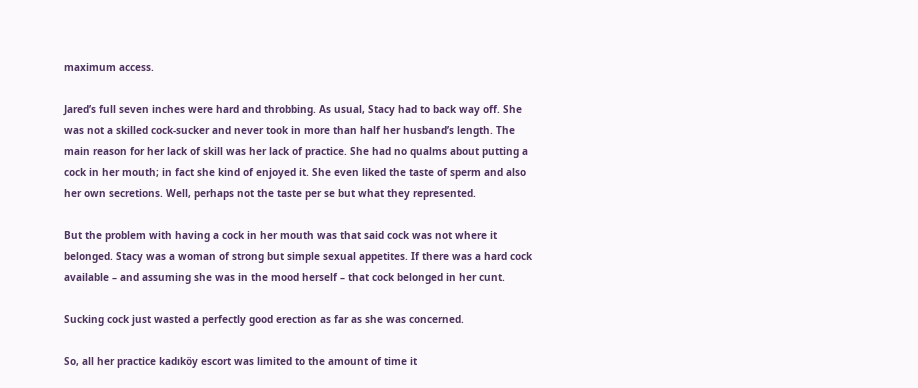maximum access.

Jared’s full seven inches were hard and throbbing. As usual, Stacy had to back way off. She was not a skilled cock-sucker and never took in more than half her husband’s length. The main reason for her lack of skill was her lack of practice. She had no qualms about putting a cock in her mouth; in fact she kind of enjoyed it. She even liked the taste of sperm and also her own secretions. Well, perhaps not the taste per se but what they represented.

But the problem with having a cock in her mouth was that said cock was not where it belonged. Stacy was a woman of strong but simple sexual appetites. If there was a hard cock available – and assuming she was in the mood herself – that cock belonged in her cunt.

Sucking cock just wasted a perfectly good erection as far as she was concerned.

So, all her practice kadıköy escort was limited to the amount of time it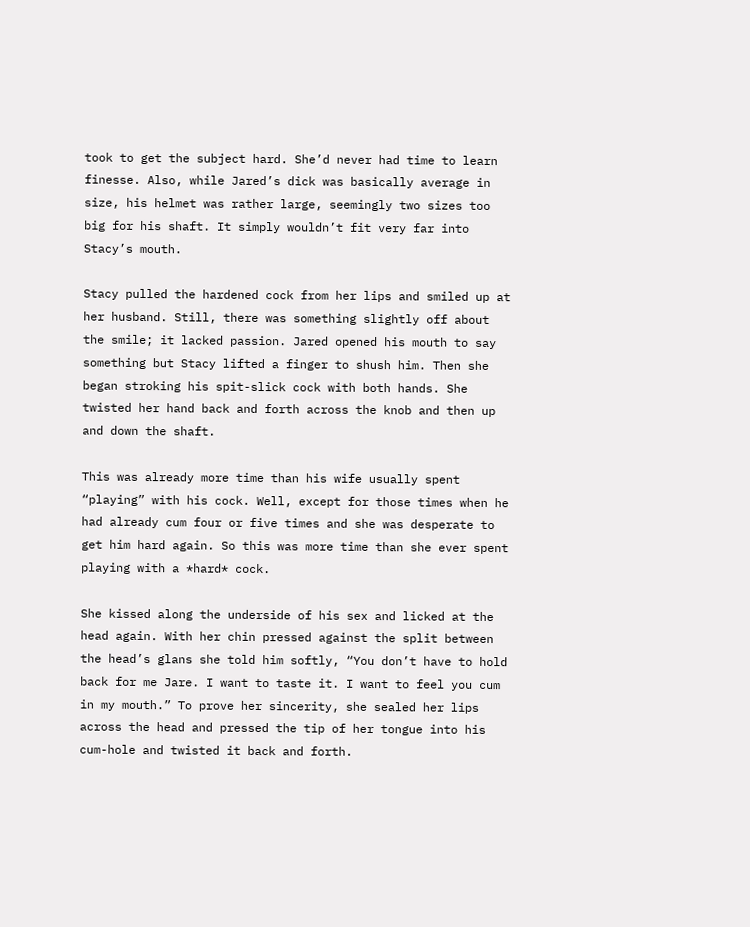took to get the subject hard. She’d never had time to learn finesse. Also, while Jared’s dick was basically average in size, his helmet was rather large, seemingly two sizes too big for his shaft. It simply wouldn’t fit very far into Stacy’s mouth.

Stacy pulled the hardened cock from her lips and smiled up at her husband. Still, there was something slightly off about the smile; it lacked passion. Jared opened his mouth to say something but Stacy lifted a finger to shush him. Then she began stroking his spit-slick cock with both hands. She twisted her hand back and forth across the knob and then up and down the shaft.

This was already more time than his wife usually spent “playing” with his cock. Well, except for those times when he had already cum four or five times and she was desperate to get him hard again. So this was more time than she ever spent playing with a *hard* cock.

She kissed along the underside of his sex and licked at the head again. With her chin pressed against the split between the head’s glans she told him softly, “You don’t have to hold back for me Jare. I want to taste it. I want to feel you cum in my mouth.” To prove her sincerity, she sealed her lips across the head and pressed the tip of her tongue into his cum-hole and twisted it back and forth.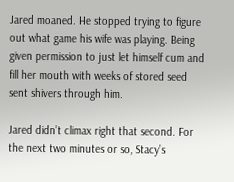Jared moaned. He stopped trying to figure out what game his wife was playing. Being given permission to just let himself cum and fill her mouth with weeks of stored seed sent shivers through him.

Jared didn’t climax right that second. For the next two minutes or so, Stacy’s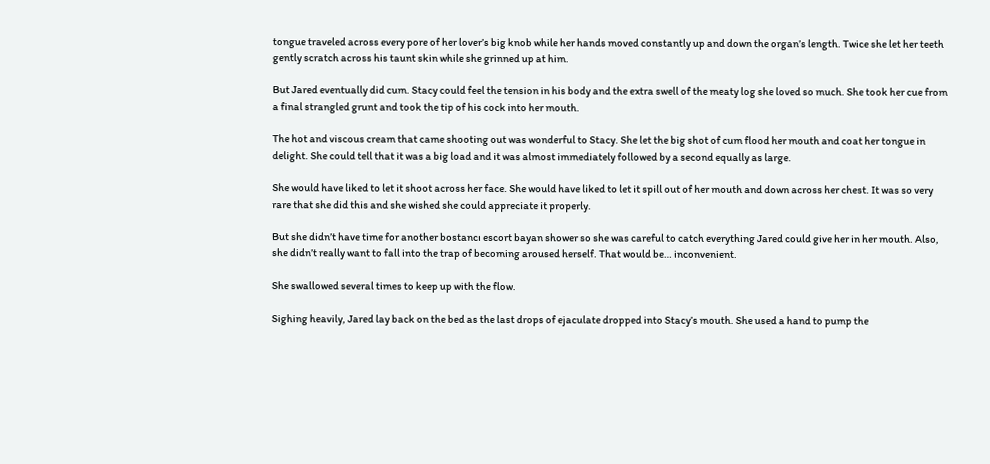tongue traveled across every pore of her lover’s big knob while her hands moved constantly up and down the organ’s length. Twice she let her teeth gently scratch across his taunt skin while she grinned up at him.

But Jared eventually did cum. Stacy could feel the tension in his body and the extra swell of the meaty log she loved so much. She took her cue from a final strangled grunt and took the tip of his cock into her mouth.

The hot and viscous cream that came shooting out was wonderful to Stacy. She let the big shot of cum flood her mouth and coat her tongue in delight. She could tell that it was a big load and it was almost immediately followed by a second equally as large.

She would have liked to let it shoot across her face. She would have liked to let it spill out of her mouth and down across her chest. It was so very rare that she did this and she wished she could appreciate it properly.

But she didn’t have time for another bostancı escort bayan shower so she was careful to catch everything Jared could give her in her mouth. Also, she didn’t really want to fall into the trap of becoming aroused herself. That would be… inconvenient.

She swallowed several times to keep up with the flow.

Sighing heavily, Jared lay back on the bed as the last drops of ejaculate dropped into Stacy’s mouth. She used a hand to pump the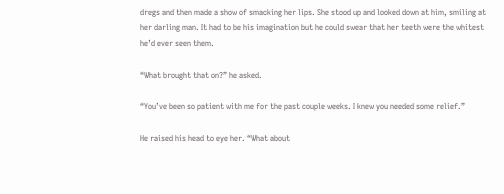dregs and then made a show of smacking her lips. She stood up and looked down at him, smiling at her darling man. It had to be his imagination but he could swear that her teeth were the whitest he’d ever seen them.

“What brought that on?” he asked.

“You’ve been so patient with me for the past couple weeks. I knew you needed some relief.”

He raised his head to eye her. “What about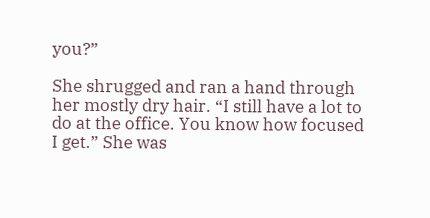you?”

She shrugged and ran a hand through her mostly dry hair. “I still have a lot to do at the office. You know how focused I get.” She was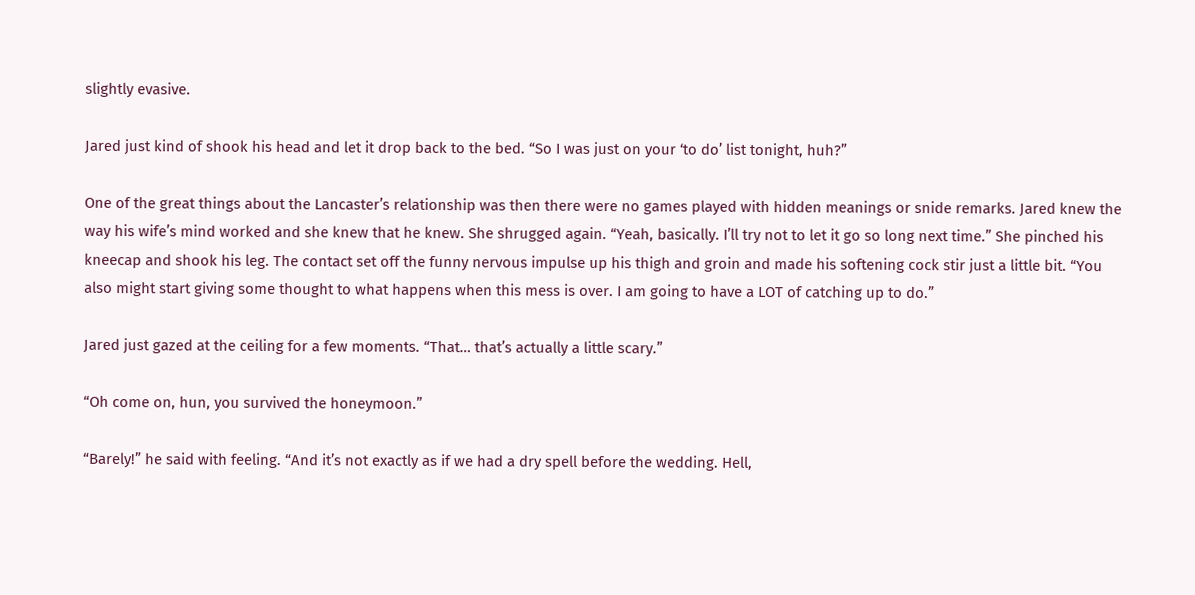slightly evasive.

Jared just kind of shook his head and let it drop back to the bed. “So I was just on your ‘to do’ list tonight, huh?”

One of the great things about the Lancaster’s relationship was then there were no games played with hidden meanings or snide remarks. Jared knew the way his wife’s mind worked and she knew that he knew. She shrugged again. “Yeah, basically. I’ll try not to let it go so long next time.” She pinched his kneecap and shook his leg. The contact set off the funny nervous impulse up his thigh and groin and made his softening cock stir just a little bit. “You also might start giving some thought to what happens when this mess is over. I am going to have a LOT of catching up to do.”

Jared just gazed at the ceiling for a few moments. “That… that’s actually a little scary.”

“Oh come on, hun, you survived the honeymoon.”

“Barely!” he said with feeling. “And it’s not exactly as if we had a dry spell before the wedding. Hell,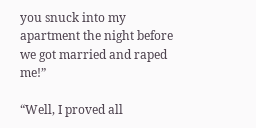you snuck into my apartment the night before we got married and raped me!”

“Well, I proved all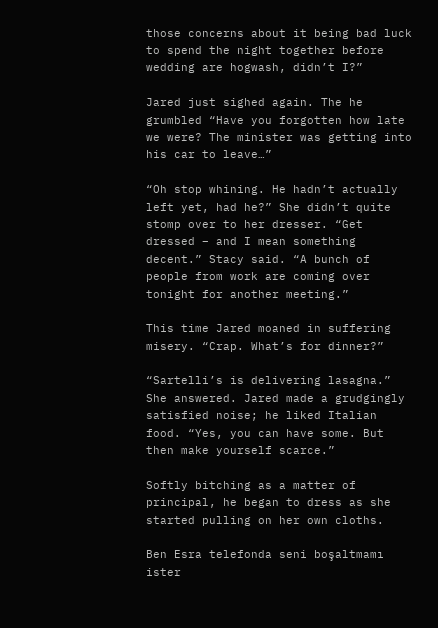those concerns about it being bad luck to spend the night together before wedding are hogwash, didn’t I?”

Jared just sighed again. The he grumbled “Have you forgotten how late we were? The minister was getting into his car to leave…”

“Oh stop whining. He hadn’t actually left yet, had he?” She didn’t quite stomp over to her dresser. “Get dressed – and I mean something decent.” Stacy said. “A bunch of people from work are coming over tonight for another meeting.”

This time Jared moaned in suffering misery. “Crap. What’s for dinner?”

“Sartelli’s is delivering lasagna.” She answered. Jared made a grudgingly satisfied noise; he liked Italian food. “Yes, you can have some. But then make yourself scarce.”

Softly bitching as a matter of principal, he began to dress as she started pulling on her own cloths.

Ben Esra telefonda seni boşaltmamı ister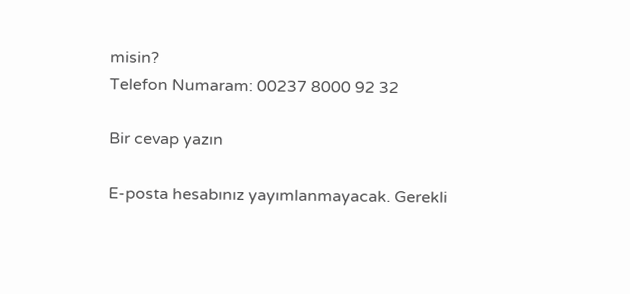misin?
Telefon Numaram: 00237 8000 92 32

Bir cevap yazın

E-posta hesabınız yayımlanmayacak. Gerekli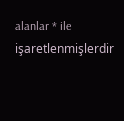alanlar * ile işaretlenmişlerdir